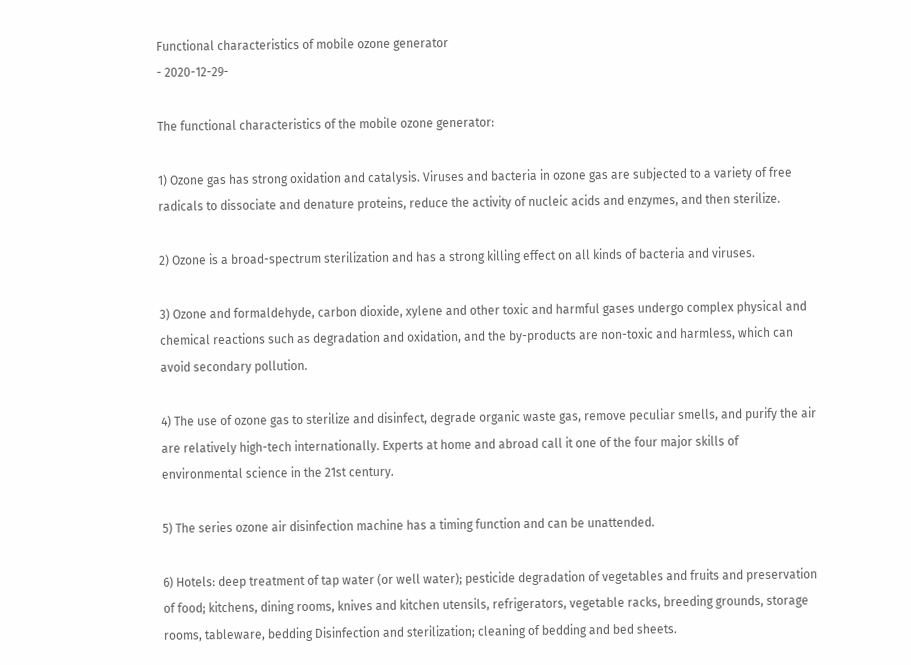Functional characteristics of mobile ozone generator
- 2020-12-29-

The functional characteristics of the mobile ozone generator:

1) Ozone gas has strong oxidation and catalysis. Viruses and bacteria in ozone gas are subjected to a variety of free radicals to dissociate and denature proteins, reduce the activity of nucleic acids and enzymes, and then sterilize.

2) Ozone is a broad-spectrum sterilization and has a strong killing effect on all kinds of bacteria and viruses.

3) Ozone and formaldehyde, carbon dioxide, xylene and other toxic and harmful gases undergo complex physical and chemical reactions such as degradation and oxidation, and the by-products are non-toxic and harmless, which can avoid secondary pollution.

4) The use of ozone gas to sterilize and disinfect, degrade organic waste gas, remove peculiar smells, and purify the air are relatively high-tech internationally. Experts at home and abroad call it one of the four major skills of environmental science in the 21st century.

5) The series ozone air disinfection machine has a timing function and can be unattended.

6) Hotels: deep treatment of tap water (or well water); pesticide degradation of vegetables and fruits and preservation of food; kitchens, dining rooms, knives and kitchen utensils, refrigerators, vegetable racks, breeding grounds, storage rooms, tableware, bedding Disinfection and sterilization; cleaning of bedding and bed sheets.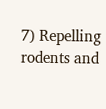7) Repelling rodents and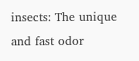insects: The unique and fast odor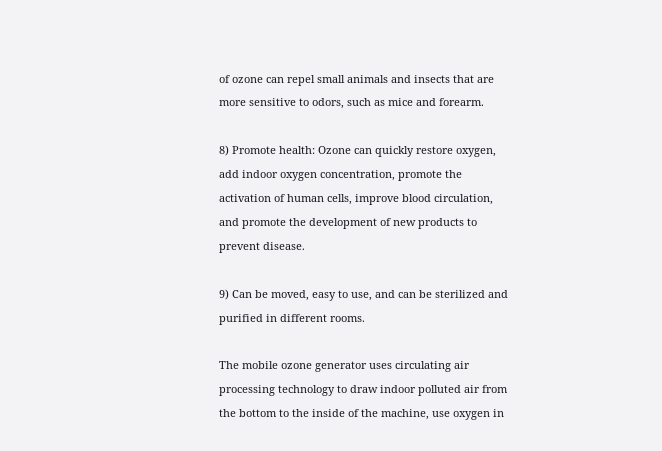of ozone can repel small animals and insects that are more sensitive to odors, such as mice and forearm.

8) Promote health: Ozone can quickly restore oxygen, add indoor oxygen concentration, promote the activation of human cells, improve blood circulation, and promote the development of new products to prevent disease.

9) Can be moved, easy to use, and can be sterilized and purified in different rooms.

The mobile ozone generator uses circulating air processing technology to draw indoor polluted air from the bottom to the inside of the machine, use oxygen in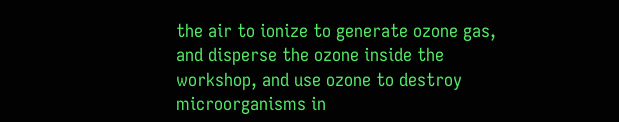the air to ionize to generate ozone gas, and disperse the ozone inside the workshop, and use ozone to destroy microorganisms in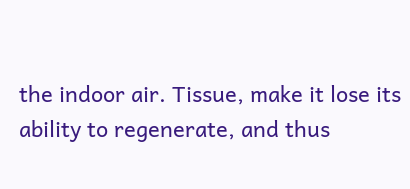the indoor air. Tissue, make it lose its ability to regenerate, and thus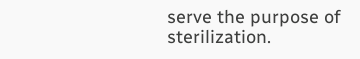serve the purpose of sterilization.